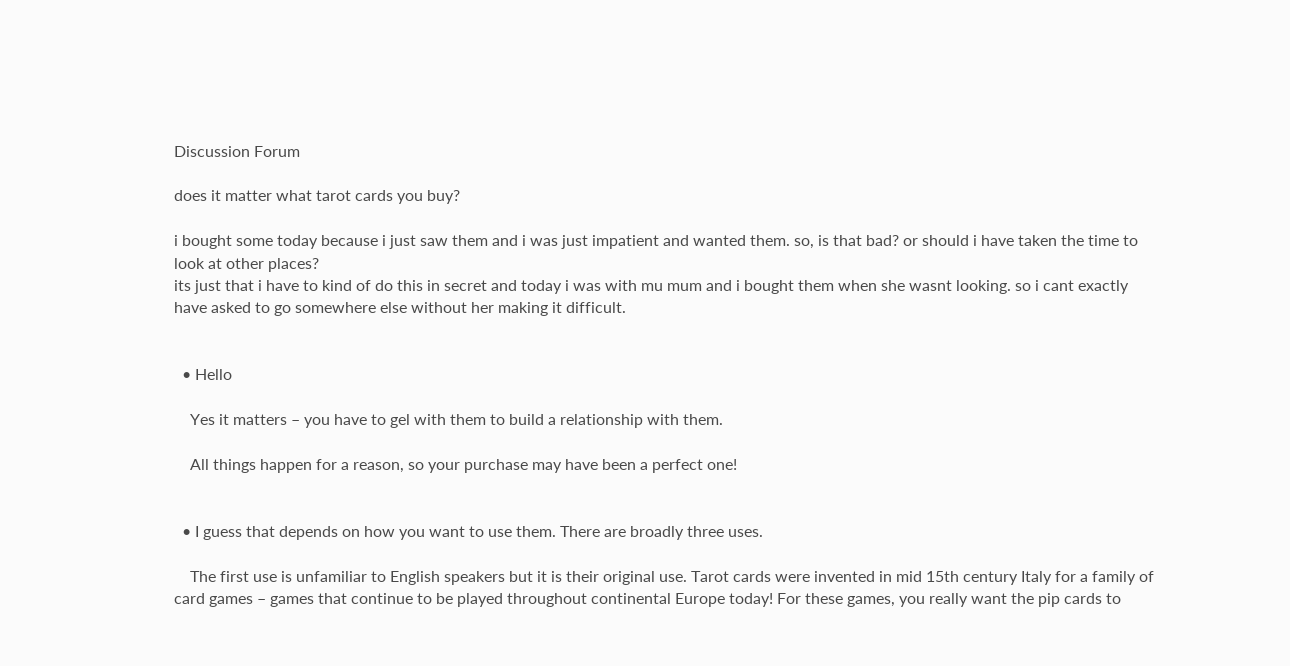Discussion Forum

does it matter what tarot cards you buy?

i bought some today because i just saw them and i was just impatient and wanted them. so, is that bad? or should i have taken the time to look at other places?
its just that i have to kind of do this in secret and today i was with mu mum and i bought them when she wasnt looking. so i cant exactly have asked to go somewhere else without her making it difficult.


  • Hello

    Yes it matters – you have to gel with them to build a relationship with them.

    All things happen for a reason, so your purchase may have been a perfect one!


  • I guess that depends on how you want to use them. There are broadly three uses.

    The first use is unfamiliar to English speakers but it is their original use. Tarot cards were invented in mid 15th century Italy for a family of card games – games that continue to be played throughout continental Europe today! For these games, you really want the pip cards to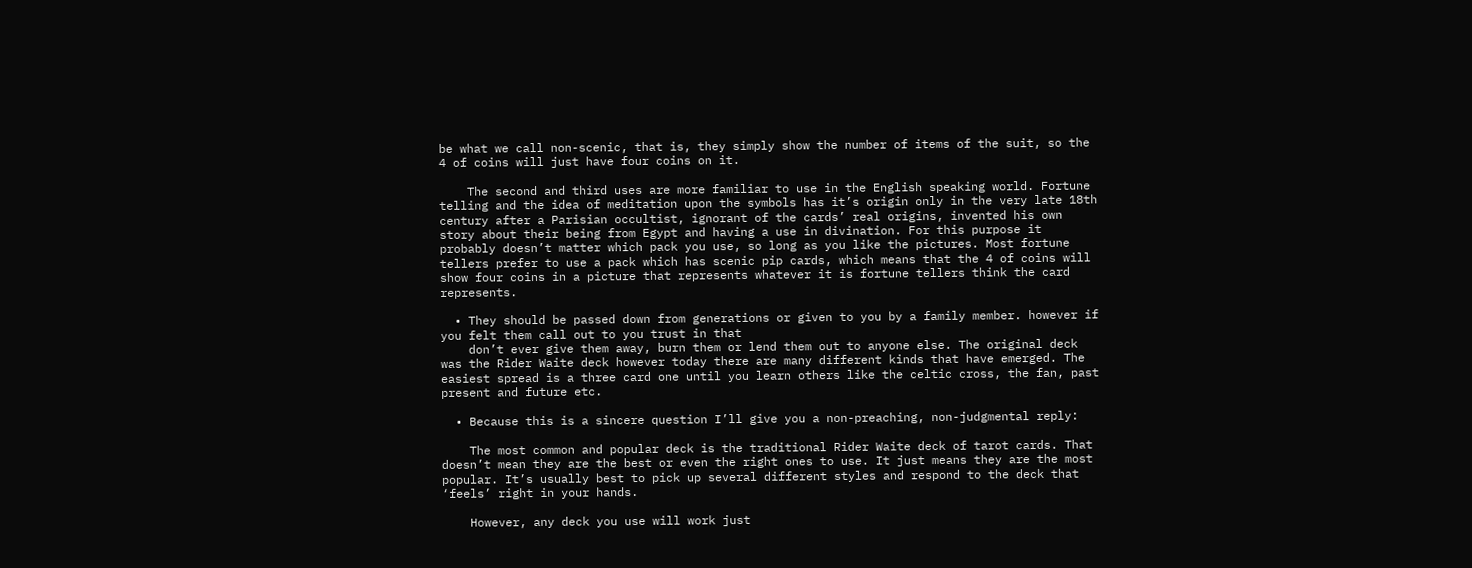be what we call non-scenic, that is, they simply show the number of items of the suit, so the 4 of coins will just have four coins on it.

    The second and third uses are more familiar to use in the English speaking world. Fortune telling and the idea of meditation upon the symbols has it’s origin only in the very late 18th century after a Parisian occultist, ignorant of the cards’ real origins, invented his own story about their being from Egypt and having a use in divination. For this purpose it probably doesn’t matter which pack you use, so long as you like the pictures. Most fortune tellers prefer to use a pack which has scenic pip cards, which means that the 4 of coins will show four coins in a picture that represents whatever it is fortune tellers think the card represents.

  • They should be passed down from generations or given to you by a family member. however if you felt them call out to you trust in that
    don’t ever give them away, burn them or lend them out to anyone else. The original deck was the Rider Waite deck however today there are many different kinds that have emerged. The easiest spread is a three card one until you learn others like the celtic cross, the fan, past present and future etc.

  • Because this is a sincere question I’ll give you a non-preaching, non-judgmental reply:

    The most common and popular deck is the traditional Rider Waite deck of tarot cards. That doesn’t mean they are the best or even the right ones to use. It just means they are the most popular. It’s usually best to pick up several different styles and respond to the deck that ‘feels’ right in your hands.

    However, any deck you use will work just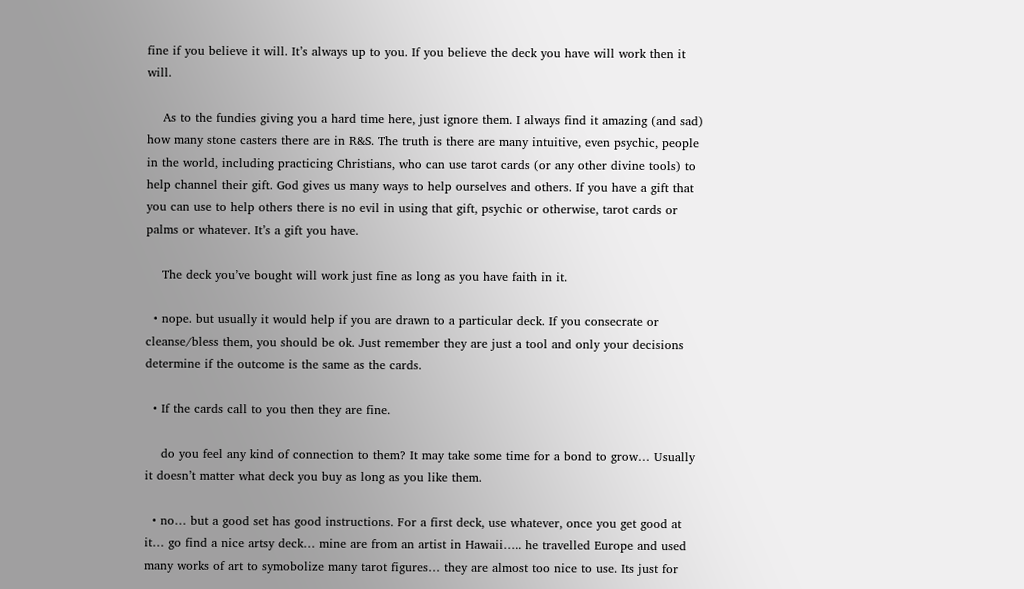fine if you believe it will. It’s always up to you. If you believe the deck you have will work then it will.

    As to the fundies giving you a hard time here, just ignore them. I always find it amazing (and sad) how many stone casters there are in R&S. The truth is there are many intuitive, even psychic, people in the world, including practicing Christians, who can use tarot cards (or any other divine tools) to help channel their gift. God gives us many ways to help ourselves and others. If you have a gift that you can use to help others there is no evil in using that gift, psychic or otherwise, tarot cards or palms or whatever. It’s a gift you have.

    The deck you’ve bought will work just fine as long as you have faith in it.

  • nope. but usually it would help if you are drawn to a particular deck. If you consecrate or cleanse/bless them, you should be ok. Just remember they are just a tool and only your decisions determine if the outcome is the same as the cards.

  • If the cards call to you then they are fine.

    do you feel any kind of connection to them? It may take some time for a bond to grow… Usually it doesn’t matter what deck you buy as long as you like them.

  • no… but a good set has good instructions. For a first deck, use whatever, once you get good at it… go find a nice artsy deck… mine are from an artist in Hawaii….. he travelled Europe and used many works of art to symobolize many tarot figures… they are almost too nice to use. Its just for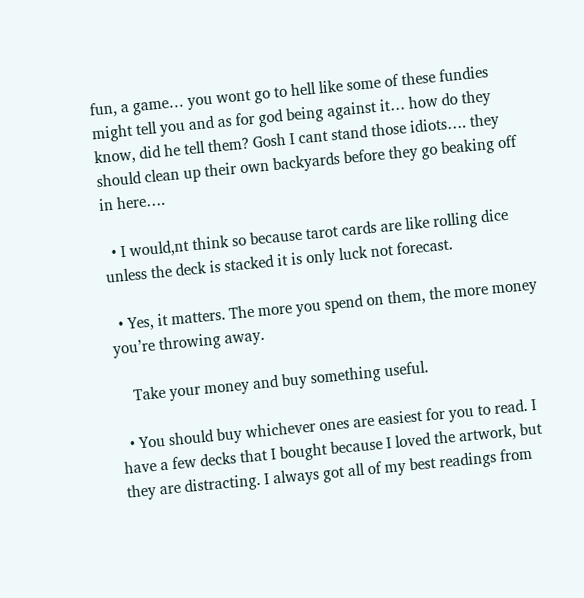fun, a game… you wont go to hell like some of these fundies might tell you and as for god being against it… how do they know, did he tell them? Gosh I cant stand those idiots…. they should clean up their own backyards before they go beaking off in here….

  • I would,nt think so because tarot cards are like rolling dice unless the deck is stacked it is only luck not forecast.

  • Yes, it matters. The more you spend on them, the more money you’re throwing away.

    Take your money and buy something useful.

  • You should buy whichever ones are easiest for you to read. I have a few decks that I bought because I loved the artwork, but they are distracting. I always got all of my best readings from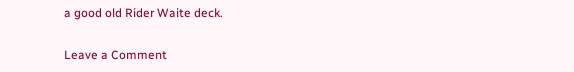a good old Rider Waite deck.

Leave a Comment